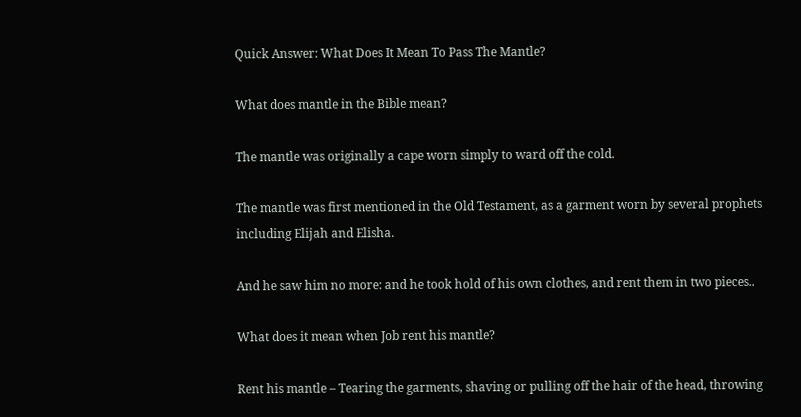Quick Answer: What Does It Mean To Pass The Mantle?

What does mantle in the Bible mean?

The mantle was originally a cape worn simply to ward off the cold.

The mantle was first mentioned in the Old Testament, as a garment worn by several prophets including Elijah and Elisha.

And he saw him no more: and he took hold of his own clothes, and rent them in two pieces..

What does it mean when Job rent his mantle?

Rent his mantle – Tearing the garments, shaving or pulling off the hair of the head, throwing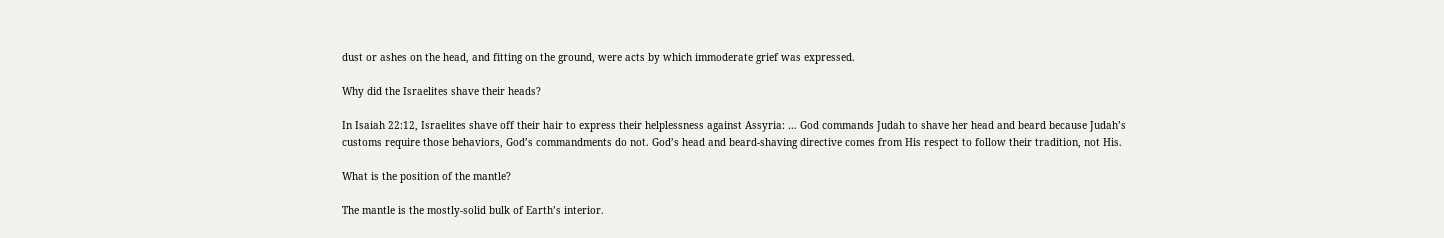dust or ashes on the head, and fitting on the ground, were acts by which immoderate grief was expressed.

Why did the Israelites shave their heads?

In Isaiah 22:12, Israelites shave off their hair to express their helplessness against Assyria: … God commands Judah to shave her head and beard because Judah’s customs require those behaviors, God’s commandments do not. God’s head and beard-shaving directive comes from His respect to follow their tradition, not His.

What is the position of the mantle?

The mantle is the mostly-solid bulk of Earth’s interior.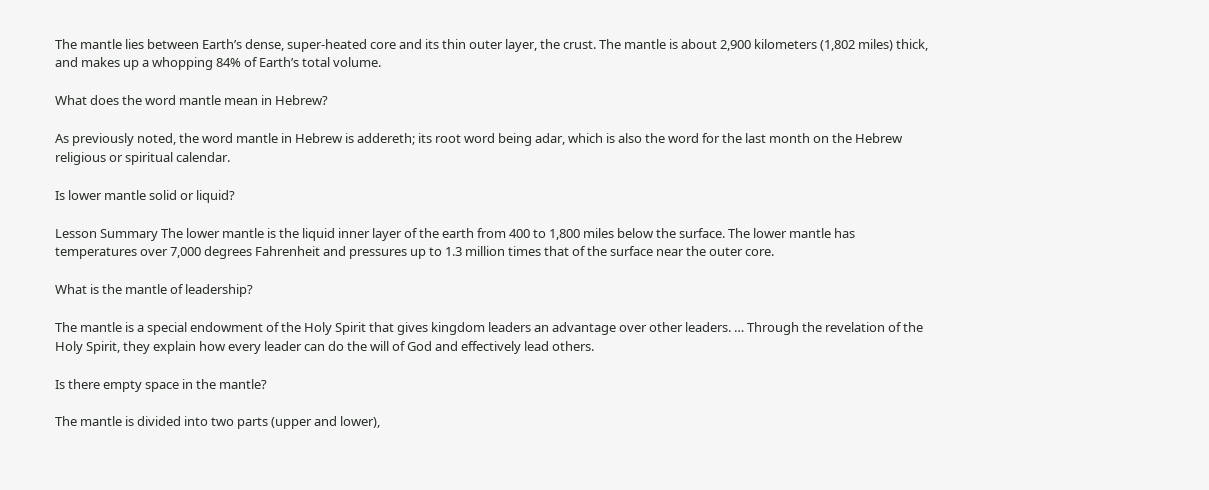The mantle lies between Earth’s dense, super-heated core and its thin outer layer, the crust. The mantle is about 2,900 kilometers (1,802 miles) thick, and makes up a whopping 84% of Earth’s total volume.

What does the word mantle mean in Hebrew?

As previously noted, the word mantle in Hebrew is addereth; its root word being adar, which is also the word for the last month on the Hebrew religious or spiritual calendar.

Is lower mantle solid or liquid?

Lesson Summary The lower mantle is the liquid inner layer of the earth from 400 to 1,800 miles below the surface. The lower mantle has temperatures over 7,000 degrees Fahrenheit and pressures up to 1.3 million times that of the surface near the outer core.

What is the mantle of leadership?

The mantle is a special endowment of the Holy Spirit that gives kingdom leaders an advantage over other leaders. … Through the revelation of the Holy Spirit, they explain how every leader can do the will of God and effectively lead others.

Is there empty space in the mantle?

The mantle is divided into two parts (upper and lower),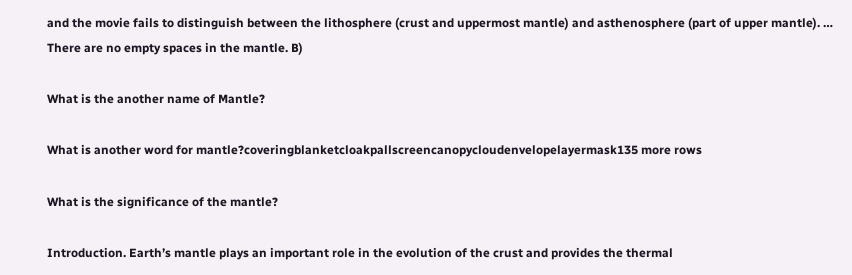and the movie fails to distinguish between the lithosphere (crust and uppermost mantle) and asthenosphere (part of upper mantle). … There are no empty spaces in the mantle. B)

What is the another name of Mantle?

What is another word for mantle?coveringblanketcloakpallscreencanopycloudenvelopelayermask135 more rows

What is the significance of the mantle?

Introduction. Earth’s mantle plays an important role in the evolution of the crust and provides the thermal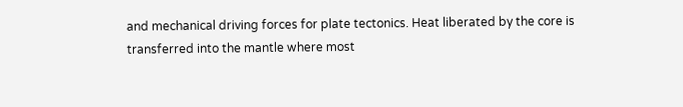and mechanical driving forces for plate tectonics. Heat liberated by the core is transferred into the mantle where most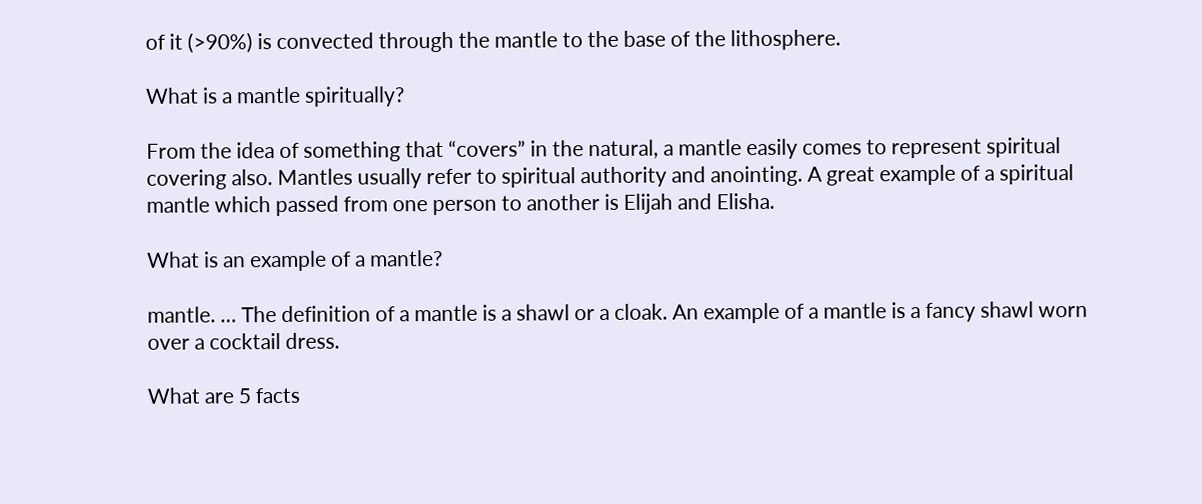of it (>90%) is convected through the mantle to the base of the lithosphere.

What is a mantle spiritually?

From the idea of something that “covers” in the natural, a mantle easily comes to represent spiritual covering also. Mantles usually refer to spiritual authority and anointing. A great example of a spiritual mantle which passed from one person to another is Elijah and Elisha.

What is an example of a mantle?

mantle. … The definition of a mantle is a shawl or a cloak. An example of a mantle is a fancy shawl worn over a cocktail dress.

What are 5 facts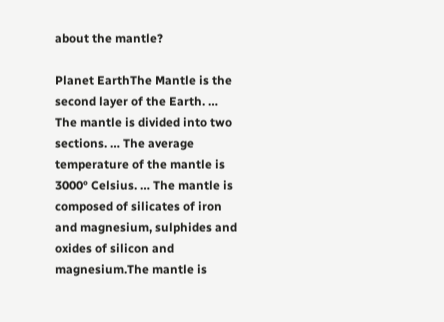about the mantle?

Planet EarthThe Mantle is the second layer of the Earth. … The mantle is divided into two sections. … The average temperature of the mantle is 3000° Celsius. … The mantle is composed of silicates of iron and magnesium, sulphides and oxides of silicon and magnesium.The mantle is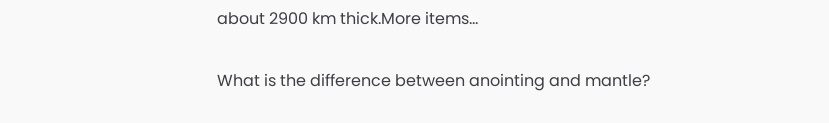about 2900 km thick.More items…

What is the difference between anointing and mantle?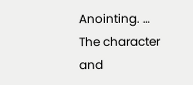Anointing. … The character and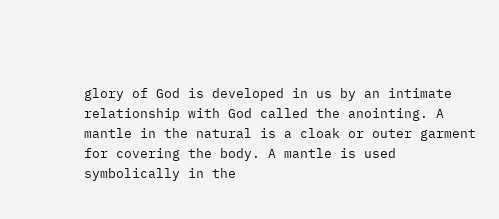glory of God is developed in us by an intimate relationship with God called the anointing. A mantle in the natural is a cloak or outer garment for covering the body. A mantle is used symbolically in the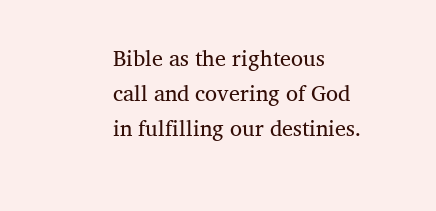Bible as the righteous call and covering of God in fulfilling our destinies.